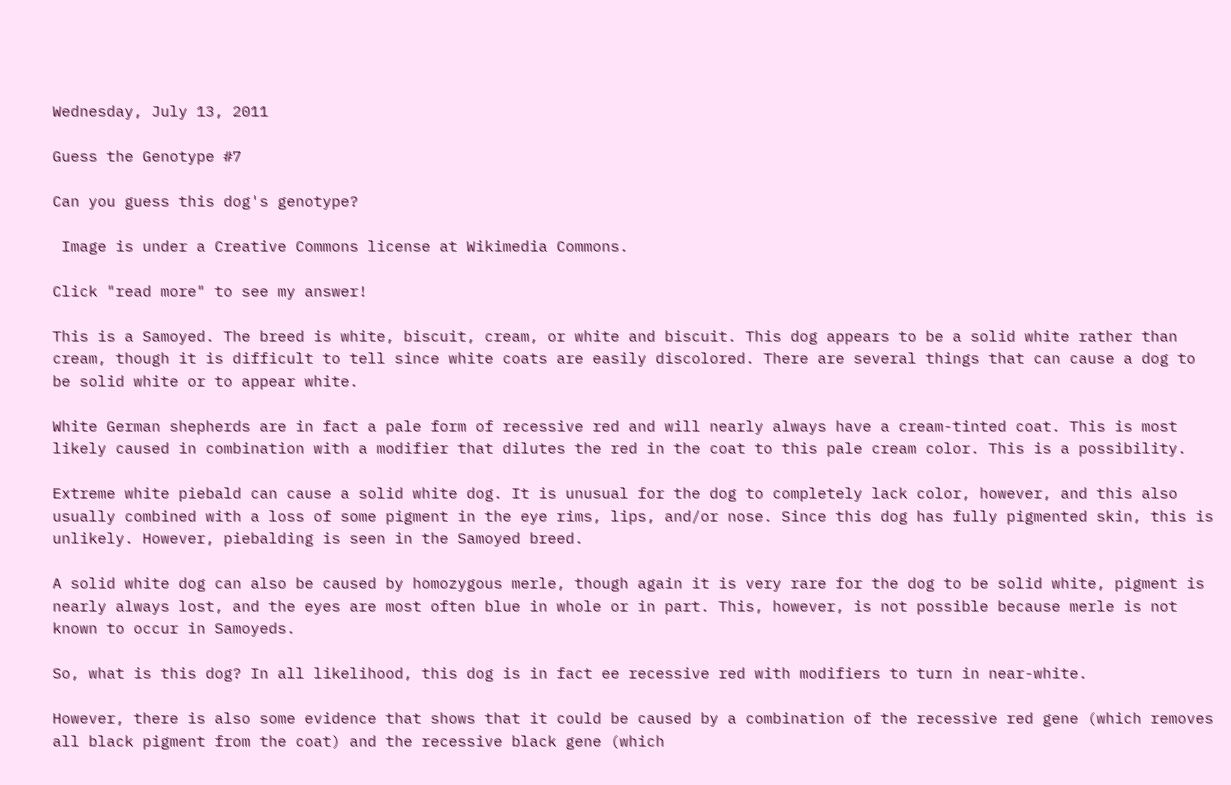Wednesday, July 13, 2011

Guess the Genotype #7

Can you guess this dog's genotype?

 Image is under a Creative Commons license at Wikimedia Commons.

Click "read more" to see my answer!

This is a Samoyed. The breed is white, biscuit, cream, or white and biscuit. This dog appears to be a solid white rather than cream, though it is difficult to tell since white coats are easily discolored. There are several things that can cause a dog to be solid white or to appear white.

White German shepherds are in fact a pale form of recessive red and will nearly always have a cream-tinted coat. This is most likely caused in combination with a modifier that dilutes the red in the coat to this pale cream color. This is a possibility.

Extreme white piebald can cause a solid white dog. It is unusual for the dog to completely lack color, however, and this also usually combined with a loss of some pigment in the eye rims, lips, and/or nose. Since this dog has fully pigmented skin, this is unlikely. However, piebalding is seen in the Samoyed breed.

A solid white dog can also be caused by homozygous merle, though again it is very rare for the dog to be solid white, pigment is nearly always lost, and the eyes are most often blue in whole or in part. This, however, is not possible because merle is not known to occur in Samoyeds.

So, what is this dog? In all likelihood, this dog is in fact ee recessive red with modifiers to turn in near-white.

However, there is also some evidence that shows that it could be caused by a combination of the recessive red gene (which removes all black pigment from the coat) and the recessive black gene (which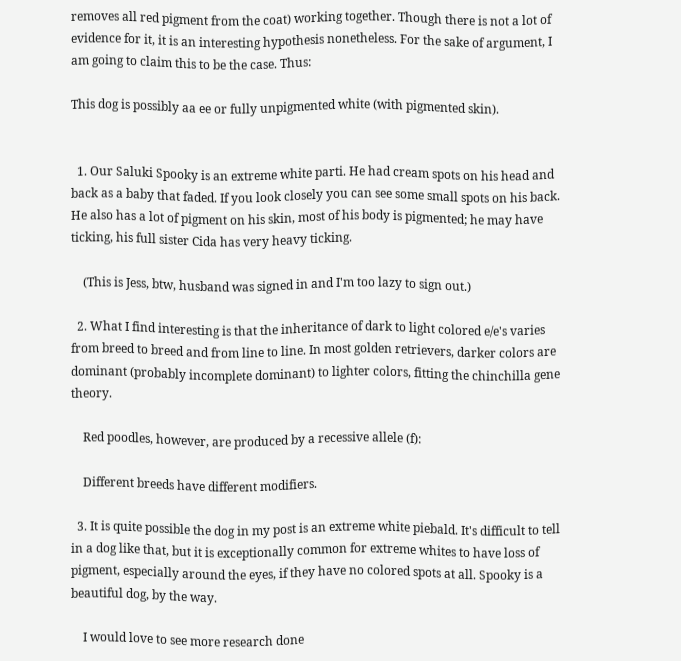removes all red pigment from the coat) working together. Though there is not a lot of evidence for it, it is an interesting hypothesis nonetheless. For the sake of argument, I am going to claim this to be the case. Thus:

This dog is possibly aa ee or fully unpigmented white (with pigmented skin).


  1. Our Saluki Spooky is an extreme white parti. He had cream spots on his head and back as a baby that faded. If you look closely you can see some small spots on his back. He also has a lot of pigment on his skin, most of his body is pigmented; he may have ticking, his full sister Cida has very heavy ticking.

    (This is Jess, btw, husband was signed in and I'm too lazy to sign out.)

  2. What I find interesting is that the inheritance of dark to light colored e/e's varies from breed to breed and from line to line. In most golden retrievers, darker colors are dominant (probably incomplete dominant) to lighter colors, fitting the chinchilla gene theory.

    Red poodles, however, are produced by a recessive allele (f):

    Different breeds have different modifiers.

  3. It is quite possible the dog in my post is an extreme white piebald. It's difficult to tell in a dog like that, but it is exceptionally common for extreme whites to have loss of pigment, especially around the eyes, if they have no colored spots at all. Spooky is a beautiful dog, by the way.

    I would love to see more research done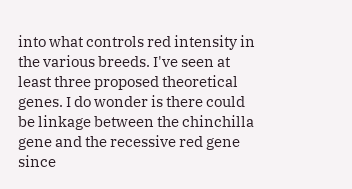into what controls red intensity in the various breeds. I've seen at least three proposed theoretical genes. I do wonder is there could be linkage between the chinchilla gene and the recessive red gene since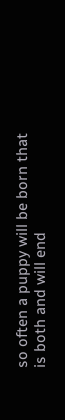so often a puppy will be born that is both and will end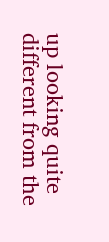up looking quite different from the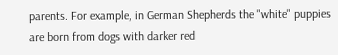parents. For example, in German Shepherds the "white" puppies are born from dogs with darker red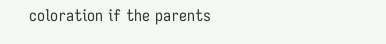coloration if the parents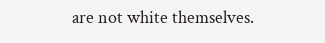are not white themselves.